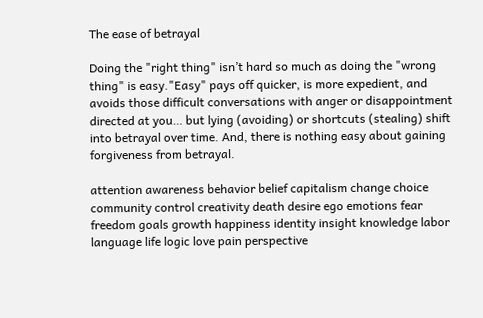The ease of betrayal

Doing the "right thing" isn’t hard so much as doing the "wrong thing" is easy."Easy" pays off quicker, is more expedient, and avoids those difficult conversations with anger or disappointment directed at you… but lying (avoiding) or shortcuts (stealing) shift into betrayal over time. And, there is nothing easy about gaining forgiveness from betrayal.

attention awareness behavior belief capitalism change choice community control creativity death desire ego emotions fear freedom goals growth happiness identity insight knowledge labor language life logic love pain perspective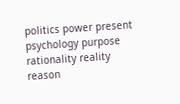politics power present psychology purpose rationality reality reason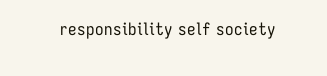responsibility self society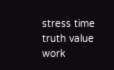stress time truth value work